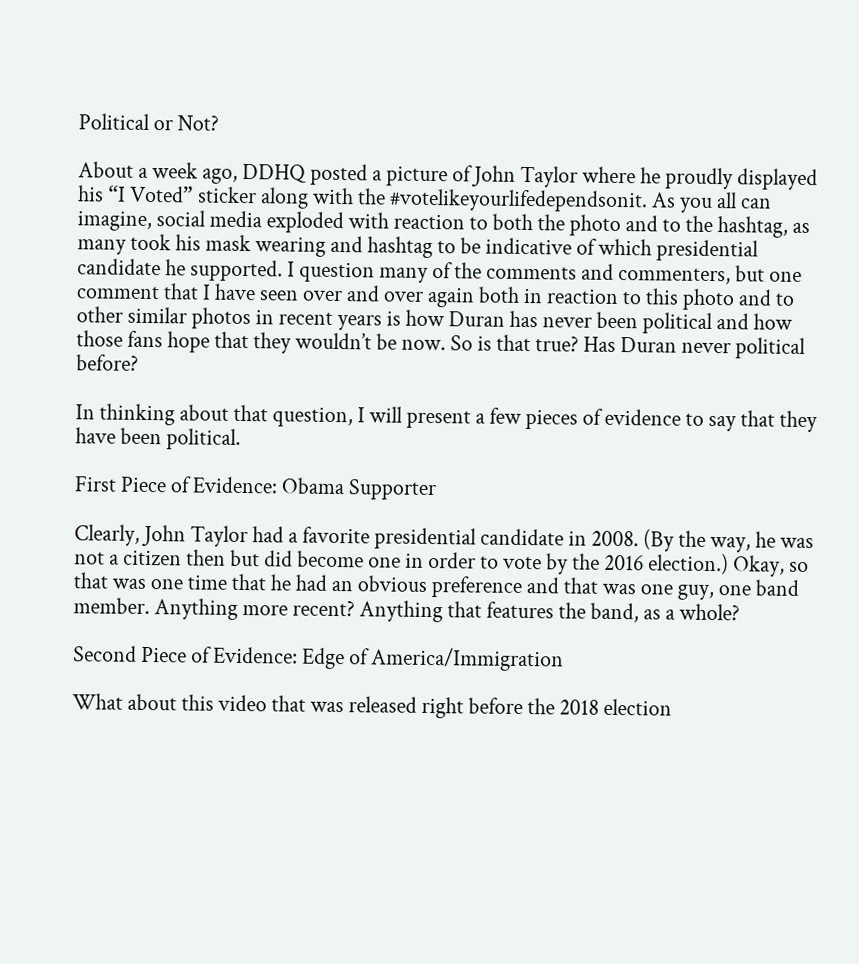Political or Not?

About a week ago, DDHQ posted a picture of John Taylor where he proudly displayed his “I Voted” sticker along with the #votelikeyourlifedependsonit. As you all can imagine, social media exploded with reaction to both the photo and to the hashtag, as many took his mask wearing and hashtag to be indicative of which presidential candidate he supported. I question many of the comments and commenters, but one comment that I have seen over and over again both in reaction to this photo and to other similar photos in recent years is how Duran has never been political and how those fans hope that they wouldn’t be now. So is that true? Has Duran never political before?

In thinking about that question, I will present a few pieces of evidence to say that they have been political.

First Piece of Evidence: Obama Supporter

Clearly, John Taylor had a favorite presidential candidate in 2008. (By the way, he was not a citizen then but did become one in order to vote by the 2016 election.) Okay, so that was one time that he had an obvious preference and that was one guy, one band member. Anything more recent? Anything that features the band, as a whole?

Second Piece of Evidence: Edge of America/Immigration

What about this video that was released right before the 2018 election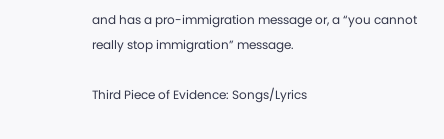and has a pro-immigration message or, a “you cannot really stop immigration” message.

Third Piece of Evidence: Songs/Lyrics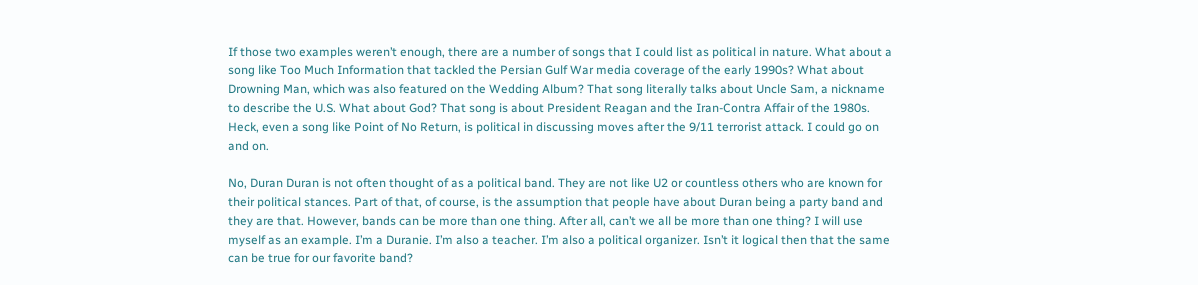If those two examples weren’t enough, there are a number of songs that I could list as political in nature. What about a song like Too Much Information that tackled the Persian Gulf War media coverage of the early 1990s? What about Drowning Man, which was also featured on the Wedding Album? That song literally talks about Uncle Sam, a nickname to describe the U.S. What about God? That song is about President Reagan and the Iran-Contra Affair of the 1980s. Heck, even a song like Point of No Return, is political in discussing moves after the 9/11 terrorist attack. I could go on and on.

No, Duran Duran is not often thought of as a political band. They are not like U2 or countless others who are known for their political stances. Part of that, of course, is the assumption that people have about Duran being a party band and they are that. However, bands can be more than one thing. After all, can’t we all be more than one thing? I will use myself as an example. I’m a Duranie. I’m also a teacher. I’m also a political organizer. Isn’t it logical then that the same can be true for our favorite band?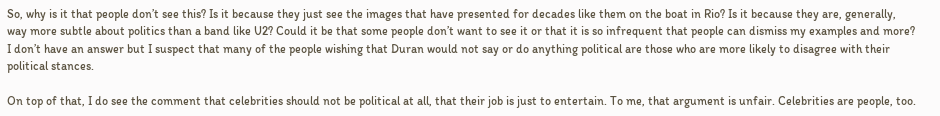So, why is it that people don’t see this? Is it because they just see the images that have presented for decades like them on the boat in Rio? Is it because they are, generally, way more subtle about politics than a band like U2? Could it be that some people don’t want to see it or that it is so infrequent that people can dismiss my examples and more? I don’t have an answer but I suspect that many of the people wishing that Duran would not say or do anything political are those who are more likely to disagree with their political stances.

On top of that, I do see the comment that celebrities should not be political at all, that their job is just to entertain. To me, that argument is unfair. Celebrities are people, too.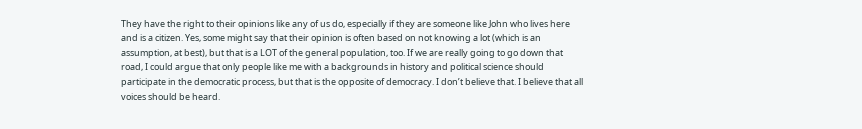They have the right to their opinions like any of us do, especially if they are someone like John who lives here and is a citizen. Yes, some might say that their opinion is often based on not knowing a lot (which is an assumption, at best), but that is a LOT of the general population, too. If we are really going to go down that road, I could argue that only people like me with a backgrounds in history and political science should participate in the democratic process, but that is the opposite of democracy. I don’t believe that. I believe that all voices should be heard.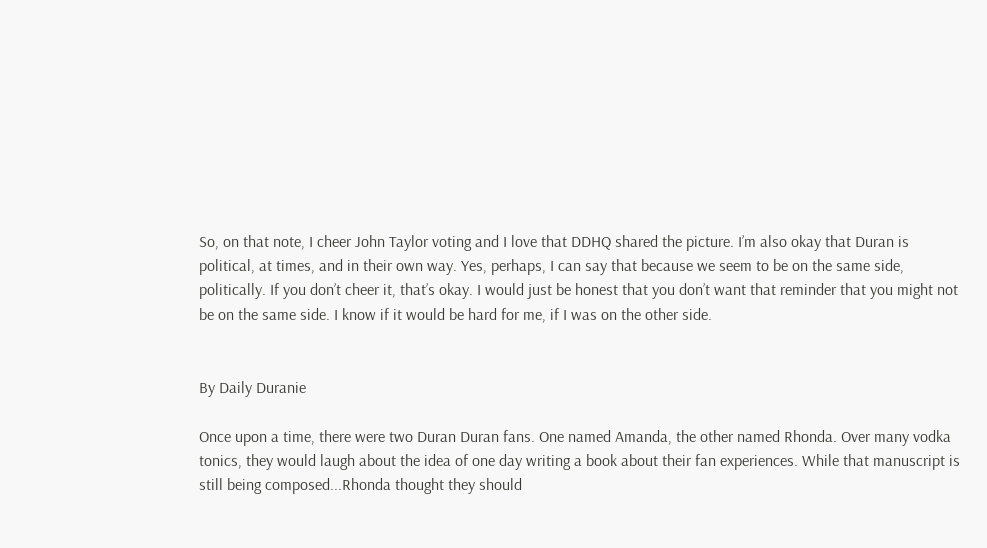So, on that note, I cheer John Taylor voting and I love that DDHQ shared the picture. I’m also okay that Duran is political, at times, and in their own way. Yes, perhaps, I can say that because we seem to be on the same side, politically. If you don’t cheer it, that’s okay. I would just be honest that you don’t want that reminder that you might not be on the same side. I know if it would be hard for me, if I was on the other side.


By Daily Duranie

Once upon a time, there were two Duran Duran fans. One named Amanda, the other named Rhonda. Over many vodka tonics, they would laugh about the idea of one day writing a book about their fan experiences. While that manuscript is still being composed...Rhonda thought they should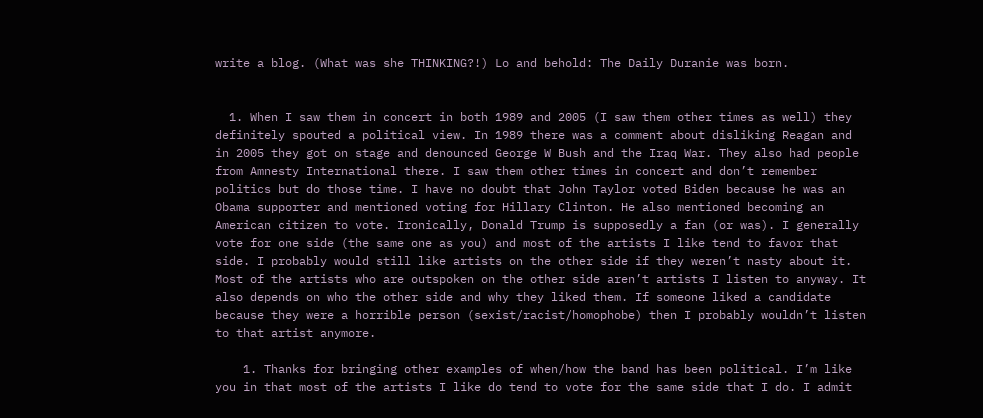write a blog. (What was she THINKING?!) Lo and behold: The Daily Duranie was born.


  1. When I saw them in concert in both 1989 and 2005 (I saw them other times as well) they definitely spouted a political view. In 1989 there was a comment about disliking Reagan and in 2005 they got on stage and denounced George W Bush and the Iraq War. They also had people from Amnesty International there. I saw them other times in concert and don’t remember politics but do those time. I have no doubt that John Taylor voted Biden because he was an Obama supporter and mentioned voting for Hillary Clinton. He also mentioned becoming an American citizen to vote. Ironically, Donald Trump is supposedly a fan (or was). I generally vote for one side (the same one as you) and most of the artists I like tend to favor that side. I probably would still like artists on the other side if they weren’t nasty about it. Most of the artists who are outspoken on the other side aren’t artists I listen to anyway. It also depends on who the other side and why they liked them. If someone liked a candidate because they were a horrible person (sexist/racist/homophobe) then I probably wouldn’t listen to that artist anymore.

    1. Thanks for bringing other examples of when/how the band has been political. I’m like you in that most of the artists I like do tend to vote for the same side that I do. I admit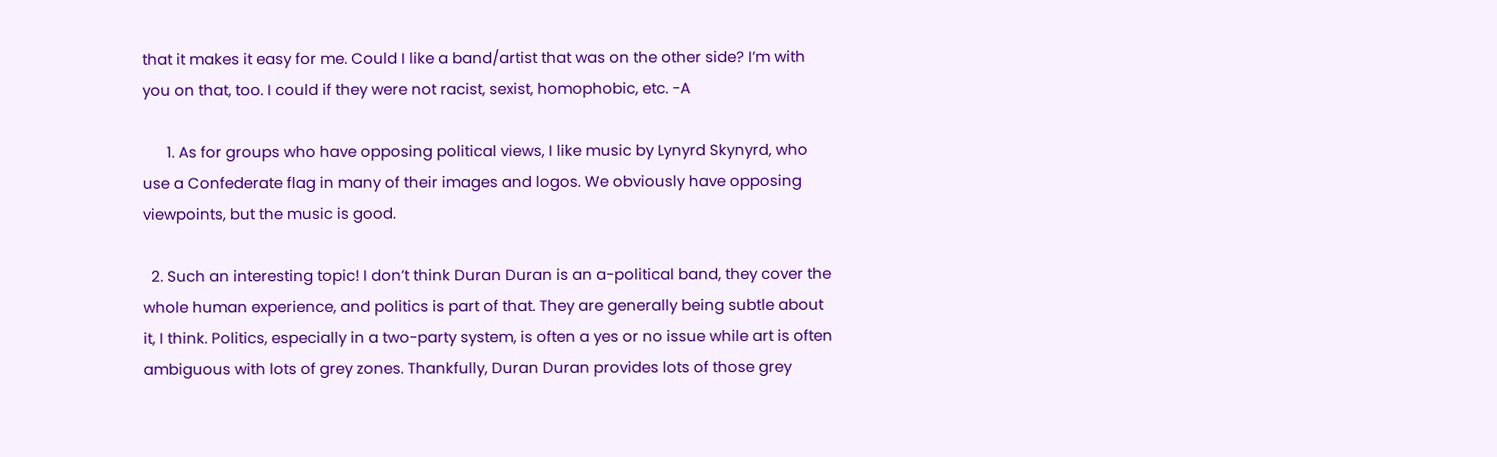that it makes it easy for me. Could I like a band/artist that was on the other side? I’m with you on that, too. I could if they were not racist, sexist, homophobic, etc. -A

      1. As for groups who have opposing political views, I like music by Lynyrd Skynyrd, who use a Confederate flag in many of their images and logos. We obviously have opposing viewpoints, but the music is good.

  2. Such an interesting topic! I don’t think Duran Duran is an a-political band, they cover the whole human experience, and politics is part of that. They are generally being subtle about it, I think. Politics, especially in a two-party system, is often a yes or no issue while art is often ambiguous with lots of grey zones. Thankfully, Duran Duran provides lots of those grey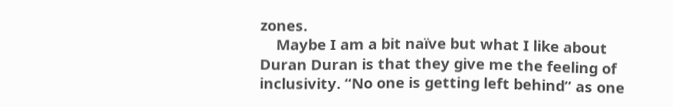zones.
    Maybe I am a bit naïve but what I like about Duran Duran is that they give me the feeling of inclusivity. “No one is getting left behind” as one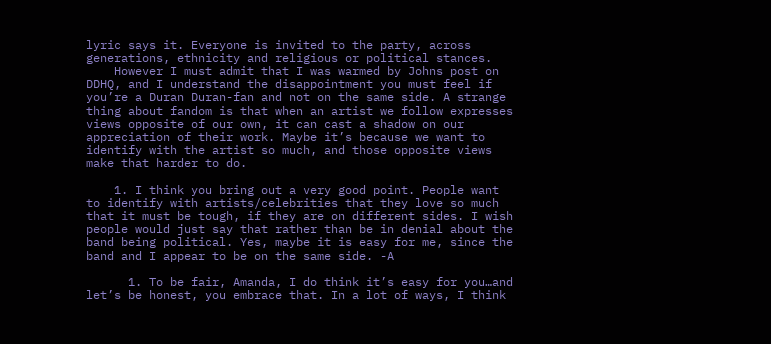lyric says it. Everyone is invited to the party, across generations, ethnicity and religious or political stances.
    However I must admit that I was warmed by Johns post on DDHQ, and I understand the disappointment you must feel if you’re a Duran Duran-fan and not on the same side. A strange thing about fandom is that when an artist we follow expresses views opposite of our own, it can cast a shadow on our appreciation of their work. Maybe it’s because we want to identify with the artist so much, and those opposite views make that harder to do.

    1. I think you bring out a very good point. People want to identify with artists/celebrities that they love so much that it must be tough, if they are on different sides. I wish people would just say that rather than be in denial about the band being political. Yes, maybe it is easy for me, since the band and I appear to be on the same side. -A

      1. To be fair, Amanda, I do think it’s easy for you…and let’s be honest, you embrace that. In a lot of ways, I think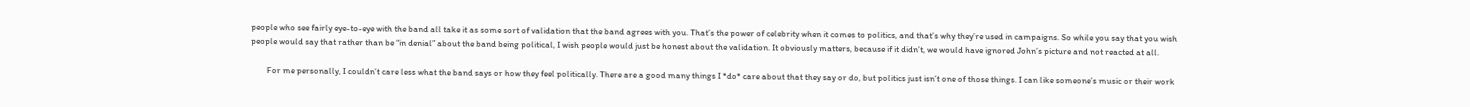people who see fairly eye-to-eye with the band all take it as some sort of validation that the band agrees with you. That’s the power of celebrity when it comes to politics, and that’s why they’re used in campaigns. So while you say that you wish people would say that rather than be “in denial” about the band being political, I wish people would just be honest about the validation. It obviously matters, because if it didn’t, we would have ignored John’s picture and not reacted at all.

        For me personally, I couldn’t care less what the band says or how they feel politically. There are a good many things I *do* care about that they say or do, but politics just isn’t one of those things. I can like someone’s music or their work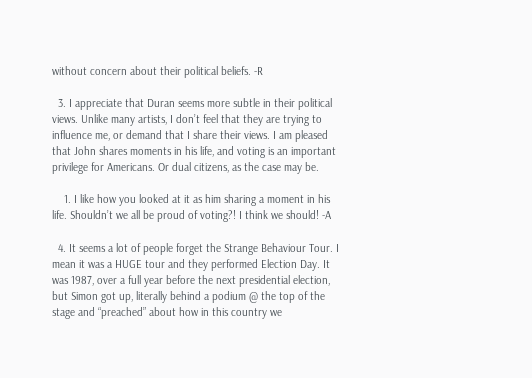without concern about their political beliefs. -R

  3. I appreciate that Duran seems more subtle in their political views. Unlike many artists, I don’t feel that they are trying to influence me, or demand that I share their views. I am pleased that John shares moments in his life, and voting is an important privilege for Americans. Or dual citizens, as the case may be.

    1. I like how you looked at it as him sharing a moment in his life. Shouldn’t we all be proud of voting?! I think we should! -A

  4. It seems a lot of people forget the Strange Behaviour Tour. I mean it was a HUGE tour and they performed Election Day. It was 1987, over a full year before the next presidential election, but Simon got up, literally behind a podium @ the top of the stage and “preached” about how in this country we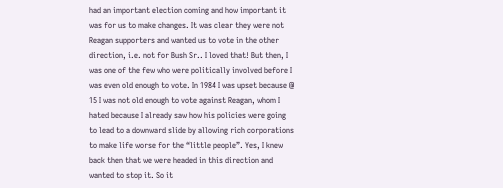had an important election coming and how important it was for us to make changes. It was clear they were not Reagan supporters and wanted us to vote in the other direction, i.e. not for Bush Sr.. I loved that! But then, I was one of the few who were politically involved before I was even old enough to vote. In 1984 I was upset because @ 15 I was not old enough to vote against Reagan, whom I hated because I already saw how his policies were going to lead to a downward slide by allowing rich corporations to make life worse for the “little people”. Yes, I knew back then that we were headed in this direction and wanted to stop it. So it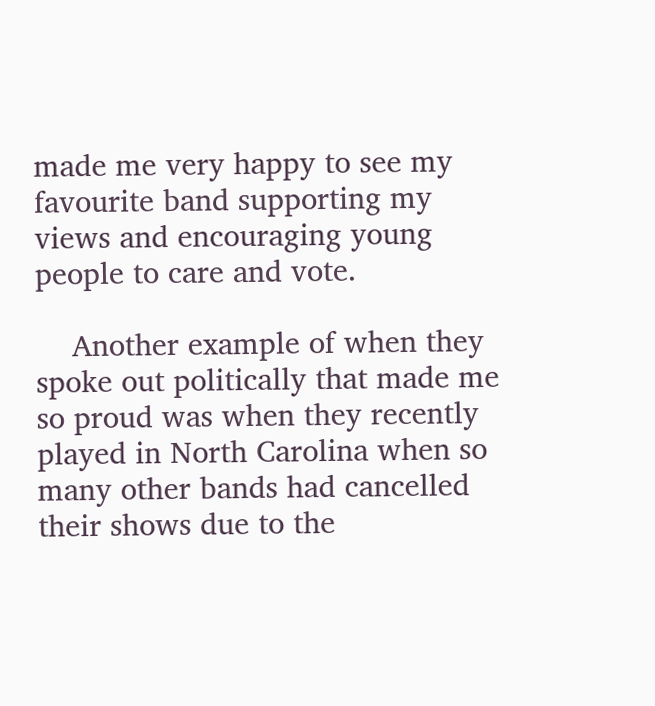made me very happy to see my favourite band supporting my views and encouraging young people to care and vote.

    Another example of when they spoke out politically that made me so proud was when they recently played in North Carolina when so many other bands had cancelled their shows due to the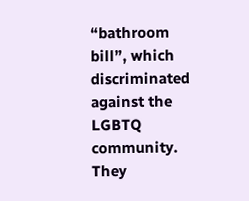“bathroom bill”, which discriminated against the LGBTQ community. They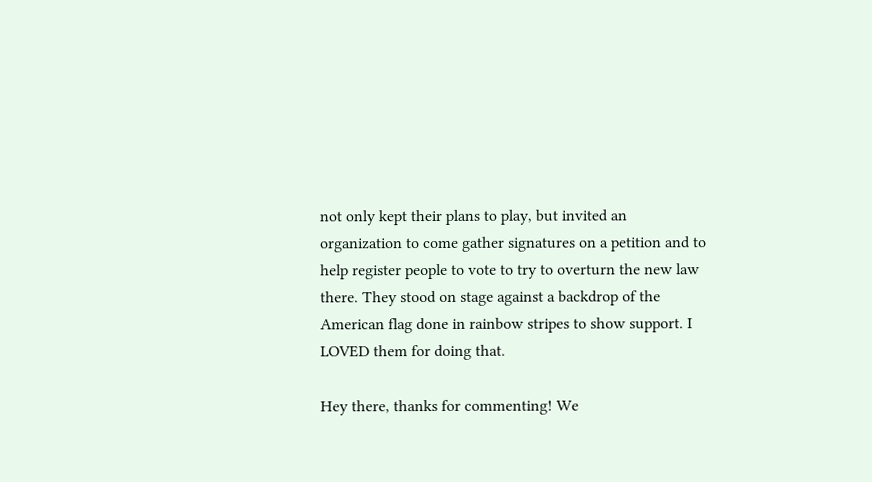not only kept their plans to play, but invited an organization to come gather signatures on a petition and to help register people to vote to try to overturn the new law there. They stood on stage against a backdrop of the American flag done in rainbow stripes to show support. I LOVED them for doing that.

Hey there, thanks for commenting! We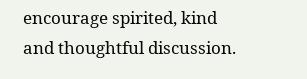encourage spirited, kind and thoughtful discussion.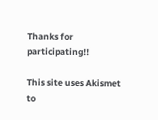Thanks for participating!!

This site uses Akismet to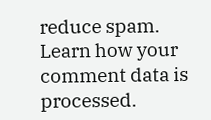reduce spam. Learn how your comment data is processed.